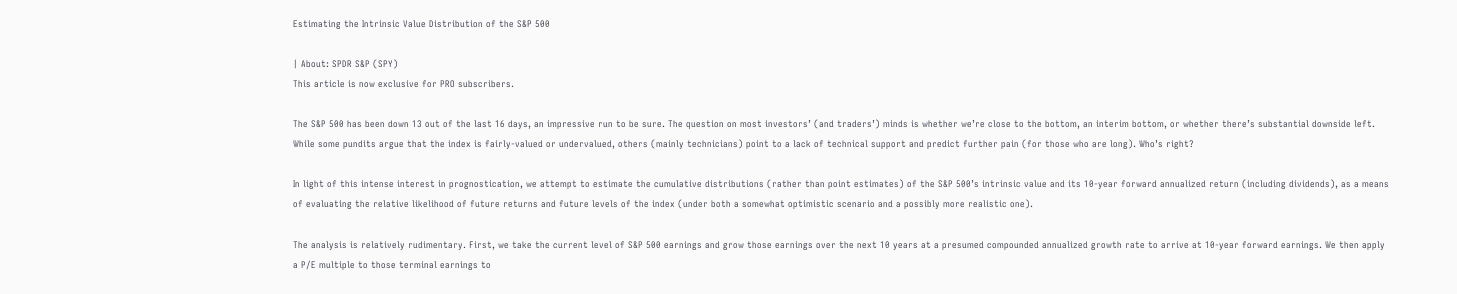Estimating the Intrinsic Value Distribution of the S&P 500

| About: SPDR S&P (SPY)
This article is now exclusive for PRO subscribers.

The S&P 500 has been down 13 out of the last 16 days, an impressive run to be sure. The question on most investors’ (and traders’) minds is whether we’re close to the bottom, an interim bottom, or whether there’s substantial downside left. While some pundits argue that the index is fairly-valued or undervalued, others (mainly technicians) point to a lack of technical support and predict further pain (for those who are long). Who’s right?

In light of this intense interest in prognostication, we attempt to estimate the cumulative distributions (rather than point estimates) of the S&P 500’s intrinsic value and its 10-year forward annualized return (including dividends), as a means of evaluating the relative likelihood of future returns and future levels of the index (under both a somewhat optimistic scenario and a possibly more realistic one).

The analysis is relatively rudimentary. First, we take the current level of S&P 500 earnings and grow those earnings over the next 10 years at a presumed compounded annualized growth rate to arrive at 10-year forward earnings. We then apply a P/E multiple to those terminal earnings to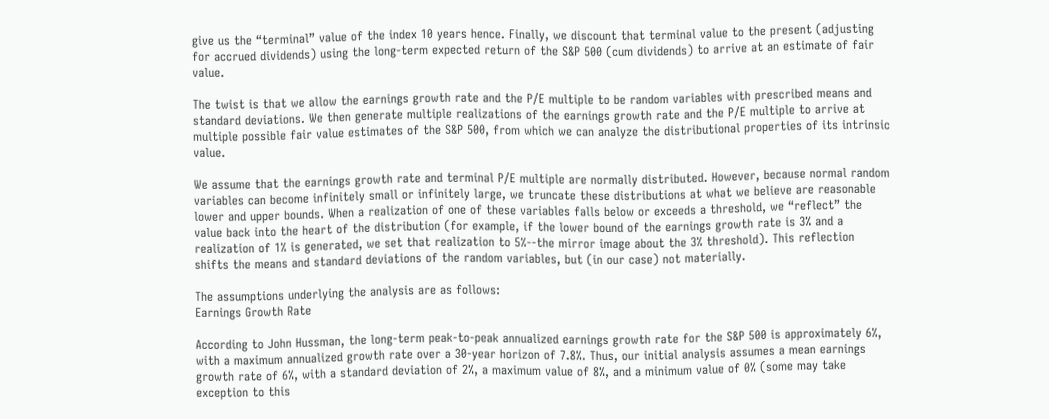give us the “terminal” value of the index 10 years hence. Finally, we discount that terminal value to the present (adjusting for accrued dividends) using the long-term expected return of the S&P 500 (cum dividends) to arrive at an estimate of fair value.

The twist is that we allow the earnings growth rate and the P/E multiple to be random variables with prescribed means and standard deviations. We then generate multiple realizations of the earnings growth rate and the P/E multiple to arrive at multiple possible fair value estimates of the S&P 500, from which we can analyze the distributional properties of its intrinsic value.

We assume that the earnings growth rate and terminal P/E multiple are normally distributed. However, because normal random variables can become infinitely small or infinitely large, we truncate these distributions at what we believe are reasonable lower and upper bounds. When a realization of one of these variables falls below or exceeds a threshold, we “reflect” the value back into the heart of the distribution (for example, if the lower bound of the earnings growth rate is 3% and a realization of 1% is generated, we set that realization to 5%--the mirror image about the 3% threshold). This reflection shifts the means and standard deviations of the random variables, but (in our case) not materially.

The assumptions underlying the analysis are as follows:
Earnings Growth Rate

According to John Hussman, the long-term peak-to-peak annualized earnings growth rate for the S&P 500 is approximately 6%, with a maximum annualized growth rate over a 30-year horizon of 7.8%. Thus, our initial analysis assumes a mean earnings growth rate of 6%, with a standard deviation of 2%, a maximum value of 8%, and a minimum value of 0% (some may take exception to this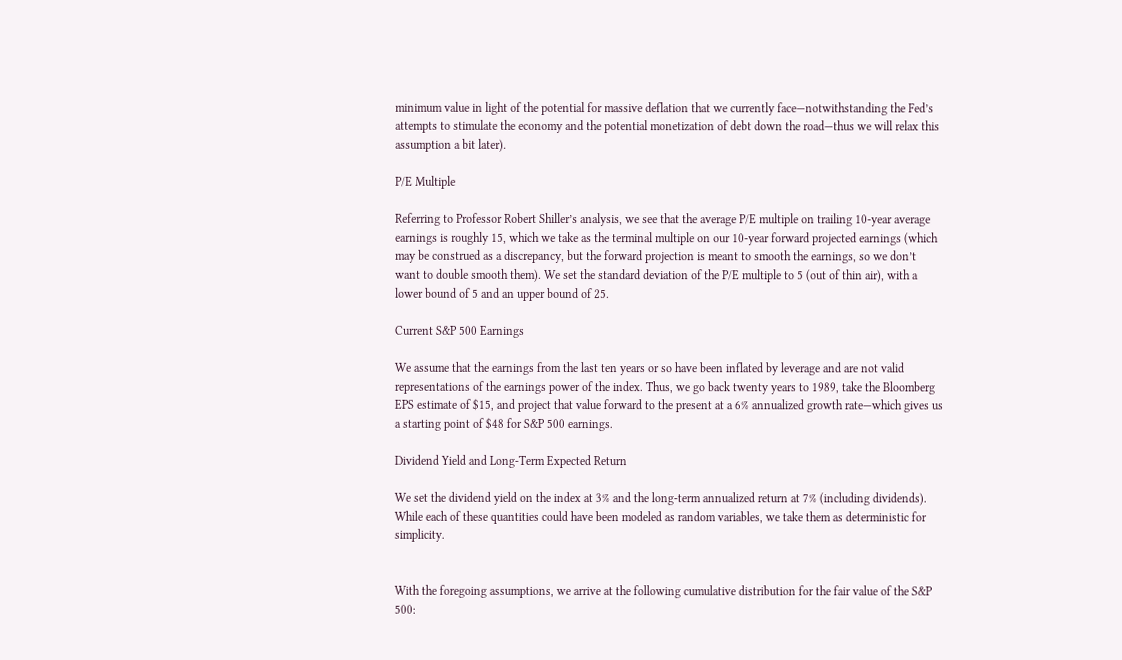minimum value in light of the potential for massive deflation that we currently face—notwithstanding the Fed’s attempts to stimulate the economy and the potential monetization of debt down the road—thus we will relax this assumption a bit later).

P/E Multiple

Referring to Professor Robert Shiller’s analysis, we see that the average P/E multiple on trailing 10-year average earnings is roughly 15, which we take as the terminal multiple on our 10-year forward projected earnings (which may be construed as a discrepancy, but the forward projection is meant to smooth the earnings, so we don’t want to double smooth them). We set the standard deviation of the P/E multiple to 5 (out of thin air), with a lower bound of 5 and an upper bound of 25.

Current S&P 500 Earnings

We assume that the earnings from the last ten years or so have been inflated by leverage and are not valid representations of the earnings power of the index. Thus, we go back twenty years to 1989, take the Bloomberg EPS estimate of $15, and project that value forward to the present at a 6% annualized growth rate—which gives us a starting point of $48 for S&P 500 earnings.

Dividend Yield and Long-Term Expected Return

We set the dividend yield on the index at 3% and the long-term annualized return at 7% (including dividends). While each of these quantities could have been modeled as random variables, we take them as deterministic for simplicity.


With the foregoing assumptions, we arrive at the following cumulative distribution for the fair value of the S&P 500: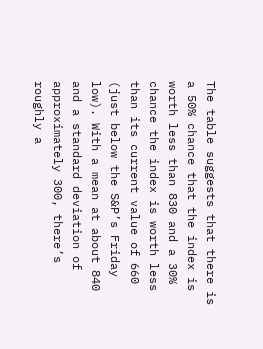The table suggests that there is a 50% chance that the index is worth less than 830 and a 30% chance the index is worth less than its current value of 660 (just below the S&P’s Friday low). With a mean at about 840 and a standard deviation of approximately 300, there’s roughly a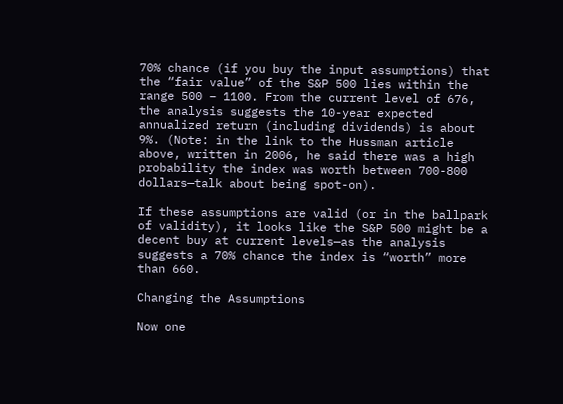70% chance (if you buy the input assumptions) that the “fair value” of the S&P 500 lies within the range 500 – 1100. From the current level of 676, the analysis suggests the 10-year expected annualized return (including dividends) is about 9%. (Note: in the link to the Hussman article above, written in 2006, he said there was a high probability the index was worth between 700-800 dollars—talk about being spot-on).

If these assumptions are valid (or in the ballpark of validity), it looks like the S&P 500 might be a decent buy at current levels—as the analysis suggests a 70% chance the index is “worth” more than 660.

Changing the Assumptions

Now one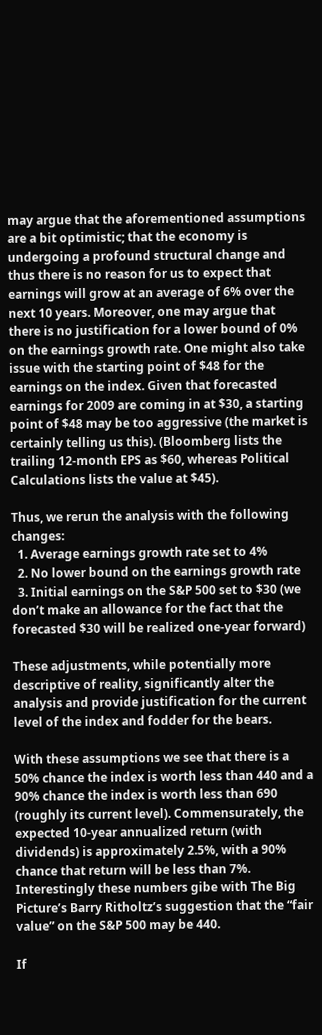may argue that the aforementioned assumptions are a bit optimistic; that the economy is undergoing a profound structural change and thus there is no reason for us to expect that earnings will grow at an average of 6% over the next 10 years. Moreover, one may argue that there is no justification for a lower bound of 0% on the earnings growth rate. One might also take issue with the starting point of $48 for the earnings on the index. Given that forecasted earnings for 2009 are coming in at $30, a starting point of $48 may be too aggressive (the market is certainly telling us this). (Bloomberg lists the trailing 12-month EPS as $60, whereas Political Calculations lists the value at $45).

Thus, we rerun the analysis with the following changes:
  1. Average earnings growth rate set to 4%
  2. No lower bound on the earnings growth rate
  3. Initial earnings on the S&P 500 set to $30 (we don’t make an allowance for the fact that the forecasted $30 will be realized one-year forward)

These adjustments, while potentially more descriptive of reality, significantly alter the analysis and provide justification for the current level of the index and fodder for the bears.

With these assumptions we see that there is a 50% chance the index is worth less than 440 and a 90% chance the index is worth less than 690 (roughly its current level). Commensurately, the expected 10-year annualized return (with dividends) is approximately 2.5%, with a 90% chance that return will be less than 7%. Interestingly these numbers gibe with The Big Picture’s Barry Ritholtz’s suggestion that the “fair value” on the S&P 500 may be 440.

If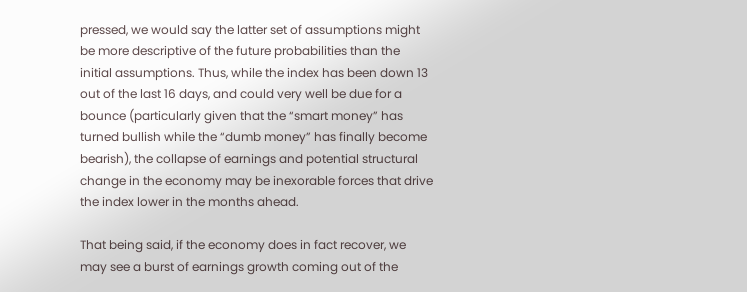pressed, we would say the latter set of assumptions might be more descriptive of the future probabilities than the initial assumptions. Thus, while the index has been down 13 out of the last 16 days, and could very well be due for a bounce (particularly given that the “smart money” has turned bullish while the “dumb money” has finally become bearish), the collapse of earnings and potential structural change in the economy may be inexorable forces that drive the index lower in the months ahead.

That being said, if the economy does in fact recover, we may see a burst of earnings growth coming out of the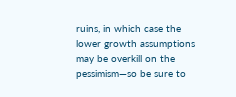ruins, in which case the lower growth assumptions may be overkill on the pessimism—so be sure to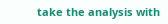take the analysis with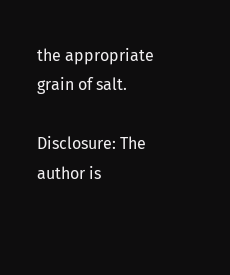the appropriate grain of salt.

Disclosure: The author is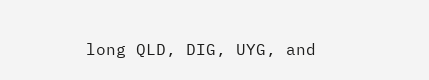long QLD, DIG, UYG, and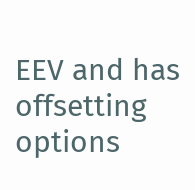EEV and has offsetting options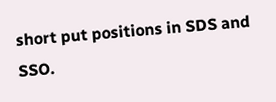short put positions in SDS and SSO.